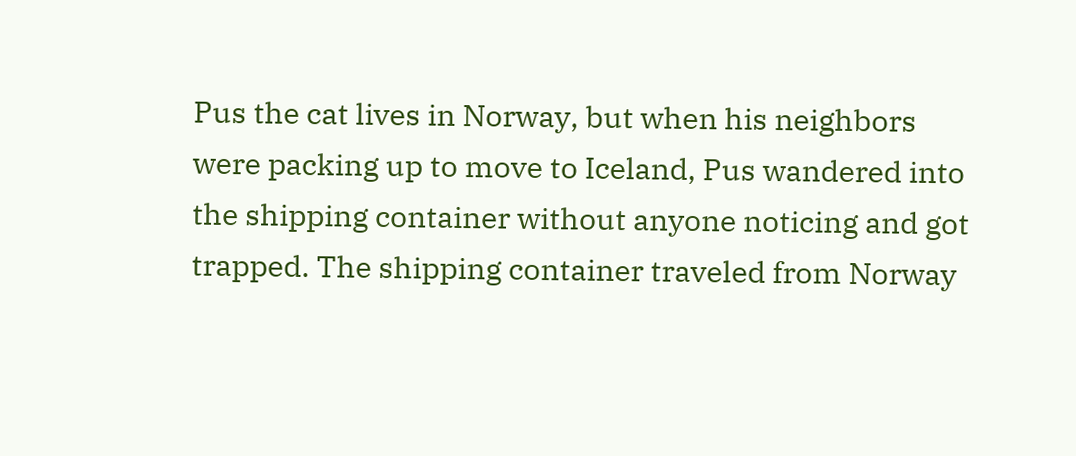Pus the cat lives in Norway, but when his neighbors were packing up to move to Iceland, Pus wandered into the shipping container without anyone noticing and got trapped. The shipping container traveled from Norway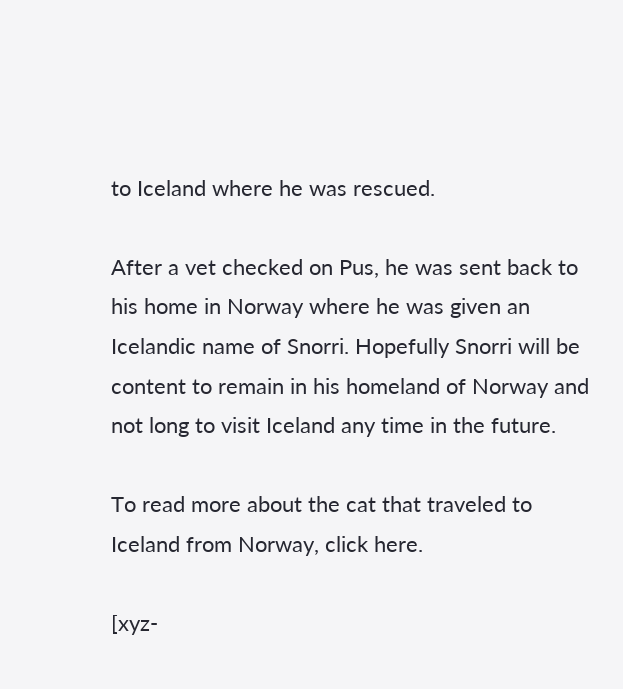to Iceland where he was rescued.

After a vet checked on Pus, he was sent back to his home in Norway where he was given an Icelandic name of Snorri. Hopefully Snorri will be content to remain in his homeland of Norway and not long to visit Iceland any time in the future.

To read more about the cat that traveled to Iceland from Norway, click here.

[xyz-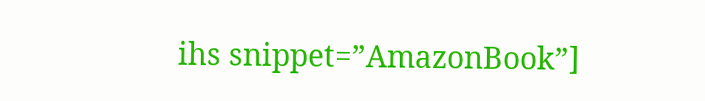ihs snippet=”AmazonBook”]